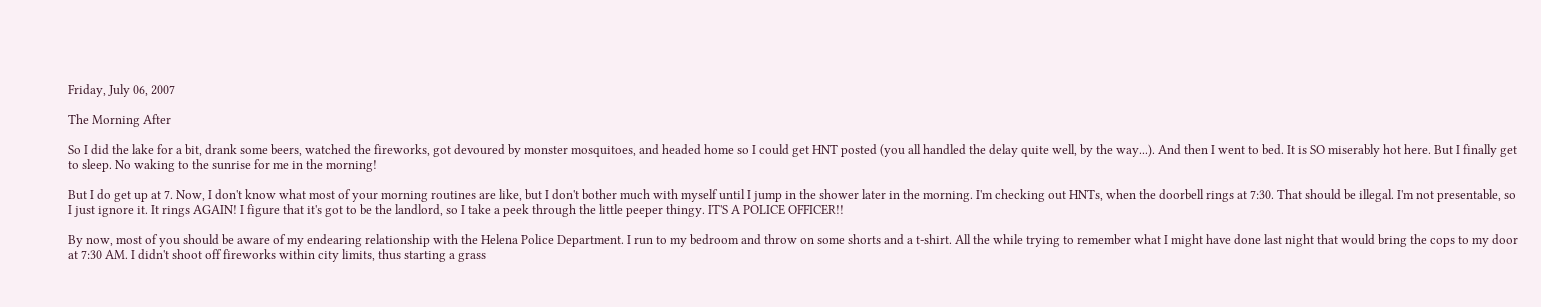Friday, July 06, 2007

The Morning After

So I did the lake for a bit, drank some beers, watched the fireworks, got devoured by monster mosquitoes, and headed home so I could get HNT posted (you all handled the delay quite well, by the way...). And then I went to bed. It is SO miserably hot here. But I finally get to sleep. No waking to the sunrise for me in the morning!

But I do get up at 7. Now, I don't know what most of your morning routines are like, but I don't bother much with myself until I jump in the shower later in the morning. I'm checking out HNTs, when the doorbell rings at 7:30. That should be illegal. I'm not presentable, so I just ignore it. It rings AGAIN! I figure that it's got to be the landlord, so I take a peek through the little peeper thingy. IT'S A POLICE OFFICER!!

By now, most of you should be aware of my endearing relationship with the Helena Police Department. I run to my bedroom and throw on some shorts and a t-shirt. All the while trying to remember what I might have done last night that would bring the cops to my door at 7:30 AM. I didn't shoot off fireworks within city limits, thus starting a grass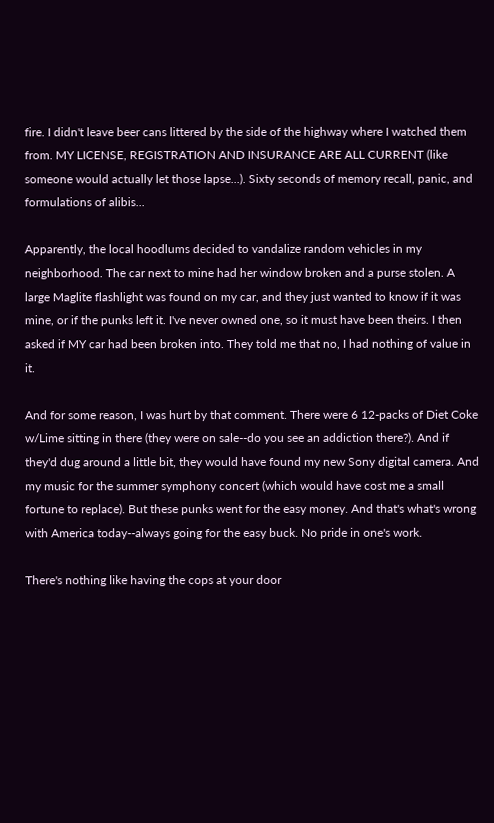fire. I didn't leave beer cans littered by the side of the highway where I watched them from. MY LICENSE, REGISTRATION AND INSURANCE ARE ALL CURRENT (like someone would actually let those lapse...). Sixty seconds of memory recall, panic, and formulations of alibis...

Apparently, the local hoodlums decided to vandalize random vehicles in my neighborhood. The car next to mine had her window broken and a purse stolen. A large Maglite flashlight was found on my car, and they just wanted to know if it was mine, or if the punks left it. I've never owned one, so it must have been theirs. I then asked if MY car had been broken into. They told me that no, I had nothing of value in it.

And for some reason, I was hurt by that comment. There were 6 12-packs of Diet Coke w/Lime sitting in there (they were on sale--do you see an addiction there?). And if they'd dug around a little bit, they would have found my new Sony digital camera. And my music for the summer symphony concert (which would have cost me a small fortune to replace). But these punks went for the easy money. And that's what's wrong with America today--always going for the easy buck. No pride in one's work.

There's nothing like having the cops at your door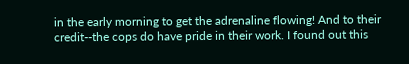in the early morning to get the adrenaline flowing! And to their credit--the cops do have pride in their work. I found out this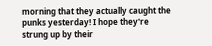morning that they actually caught the punks yesterday! I hope they're strung up by their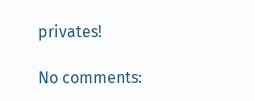privates!

No comments: